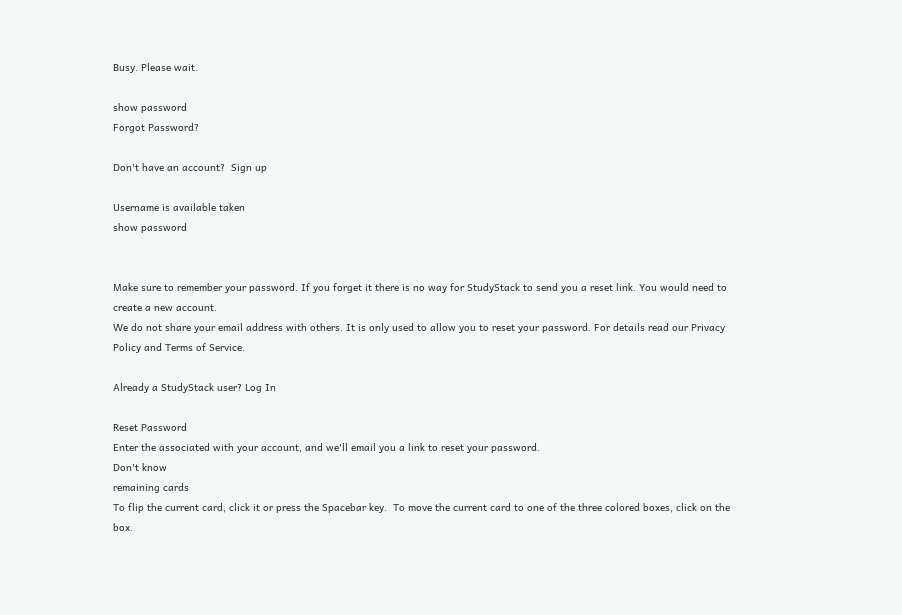Busy. Please wait.

show password
Forgot Password?

Don't have an account?  Sign up

Username is available taken
show password


Make sure to remember your password. If you forget it there is no way for StudyStack to send you a reset link. You would need to create a new account.
We do not share your email address with others. It is only used to allow you to reset your password. For details read our Privacy Policy and Terms of Service.

Already a StudyStack user? Log In

Reset Password
Enter the associated with your account, and we'll email you a link to reset your password.
Don't know
remaining cards
To flip the current card, click it or press the Spacebar key.  To move the current card to one of the three colored boxes, click on the box.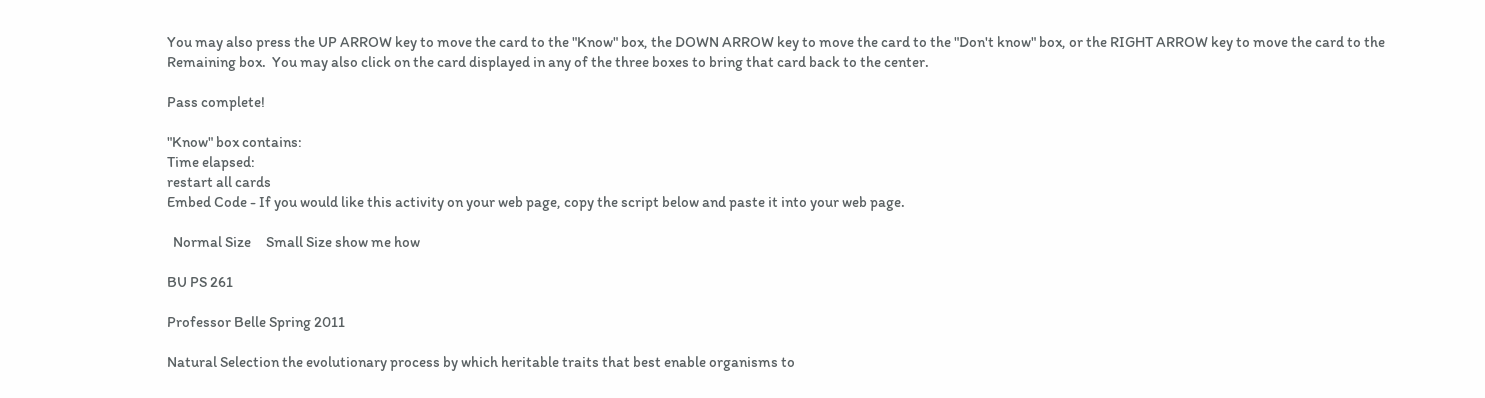You may also press the UP ARROW key to move the card to the "Know" box, the DOWN ARROW key to move the card to the "Don't know" box, or the RIGHT ARROW key to move the card to the Remaining box.  You may also click on the card displayed in any of the three boxes to bring that card back to the center.

Pass complete!

"Know" box contains:
Time elapsed:
restart all cards
Embed Code - If you would like this activity on your web page, copy the script below and paste it into your web page.

  Normal Size     Small Size show me how

BU PS 261

Professor Belle Spring 2011

Natural Selection the evolutionary process by which heritable traits that best enable organisms to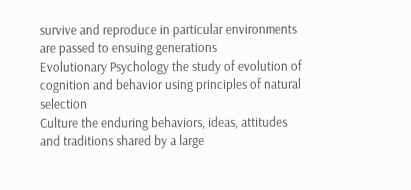survive and reproduce in particular environments are passed to ensuing generations
Evolutionary Psychology the study of evolution of cognition and behavior using principles of natural selection
Culture the enduring behaviors, ideas, attitudes and traditions shared by a large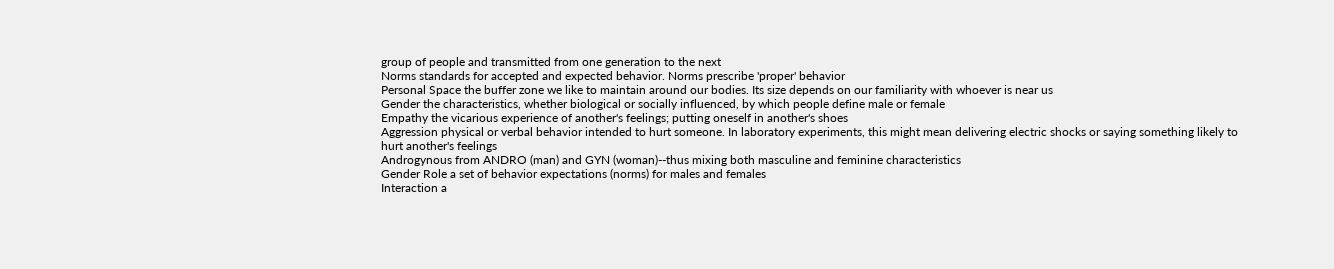group of people and transmitted from one generation to the next
Norms standards for accepted and expected behavior. Norms prescribe 'proper' behavior
Personal Space the buffer zone we like to maintain around our bodies. Its size depends on our familiarity with whoever is near us
Gender the characteristics, whether biological or socially influenced, by which people define male or female
Empathy the vicarious experience of another's feelings; putting oneself in another's shoes
Aggression physical or verbal behavior intended to hurt someone. In laboratory experiments, this might mean delivering electric shocks or saying something likely to hurt another's feelings
Androgynous from ANDRO (man) and GYN (woman)--thus mixing both masculine and feminine characteristics
Gender Role a set of behavior expectations (norms) for males and females
Interaction a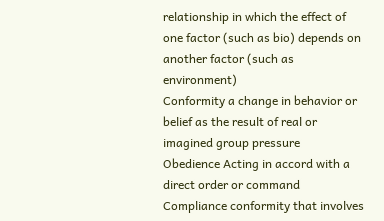relationship in which the effect of one factor (such as bio) depends on another factor (such as environment)
Conformity a change in behavior or belief as the result of real or imagined group pressure
Obedience Acting in accord with a direct order or command
Compliance conformity that involves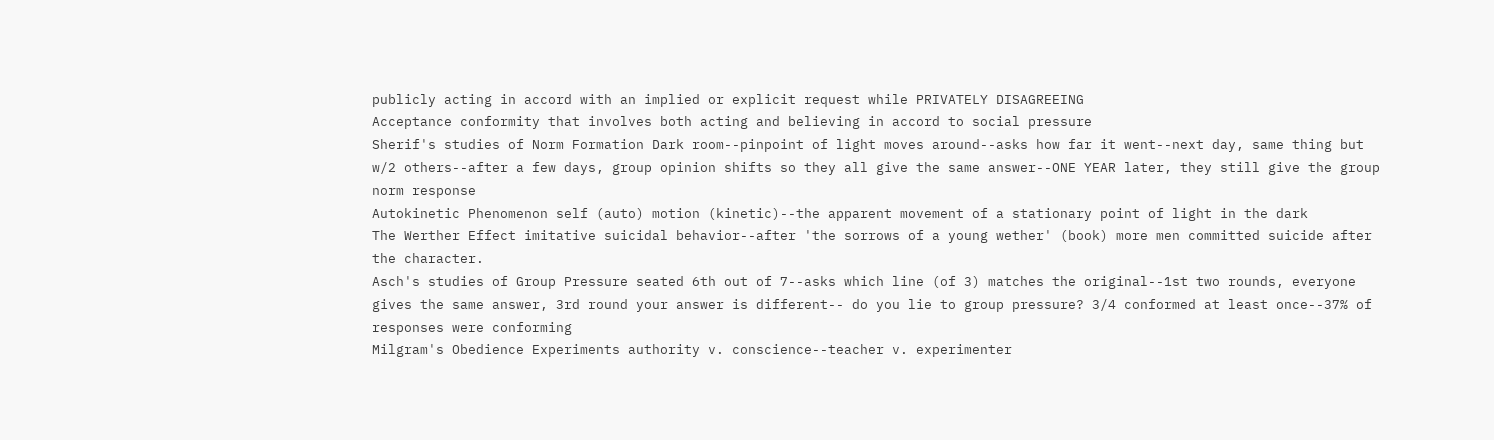publicly acting in accord with an implied or explicit request while PRIVATELY DISAGREEING
Acceptance conformity that involves both acting and believing in accord to social pressure
Sherif's studies of Norm Formation Dark room--pinpoint of light moves around--asks how far it went--next day, same thing but w/2 others--after a few days, group opinion shifts so they all give the same answer--ONE YEAR later, they still give the group norm response
Autokinetic Phenomenon self (auto) motion (kinetic)--the apparent movement of a stationary point of light in the dark
The Werther Effect imitative suicidal behavior--after 'the sorrows of a young wether' (book) more men committed suicide after the character.
Asch's studies of Group Pressure seated 6th out of 7--asks which line (of 3) matches the original--1st two rounds, everyone gives the same answer, 3rd round your answer is different-- do you lie to group pressure? 3/4 conformed at least once--37% of responses were conforming
Milgram's Obedience Experiments authority v. conscience--teacher v. experimenter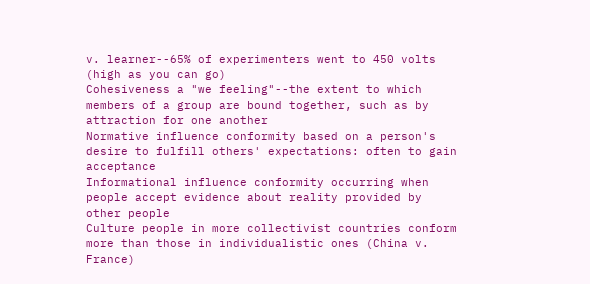v. learner--65% of experimenters went to 450 volts (high as you can go)
Cohesiveness a "we feeling"--the extent to which members of a group are bound together, such as by attraction for one another
Normative influence conformity based on a person's desire to fulfill others' expectations: often to gain acceptance
Informational influence conformity occurring when people accept evidence about reality provided by other people
Culture people in more collectivist countries conform more than those in individualistic ones (China v. France)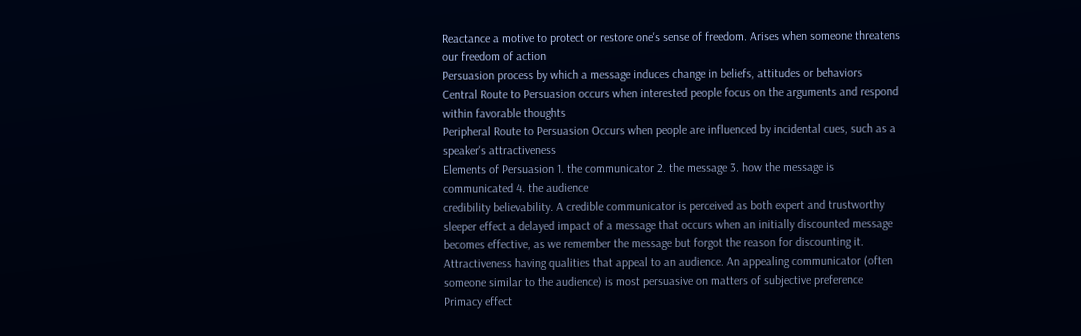Reactance a motive to protect or restore one's sense of freedom. Arises when someone threatens our freedom of action
Persuasion process by which a message induces change in beliefs, attitudes or behaviors
Central Route to Persuasion occurs when interested people focus on the arguments and respond within favorable thoughts
Peripheral Route to Persuasion Occurs when people are influenced by incidental cues, such as a speaker's attractiveness
Elements of Persuasion 1. the communicator 2. the message 3. how the message is communicated 4. the audience
credibility believability. A credible communicator is perceived as both expert and trustworthy
sleeper effect a delayed impact of a message that occurs when an initially discounted message becomes effective, as we remember the message but forgot the reason for discounting it.
Attractiveness having qualities that appeal to an audience. An appealing communicator (often someone similar to the audience) is most persuasive on matters of subjective preference
Primacy effect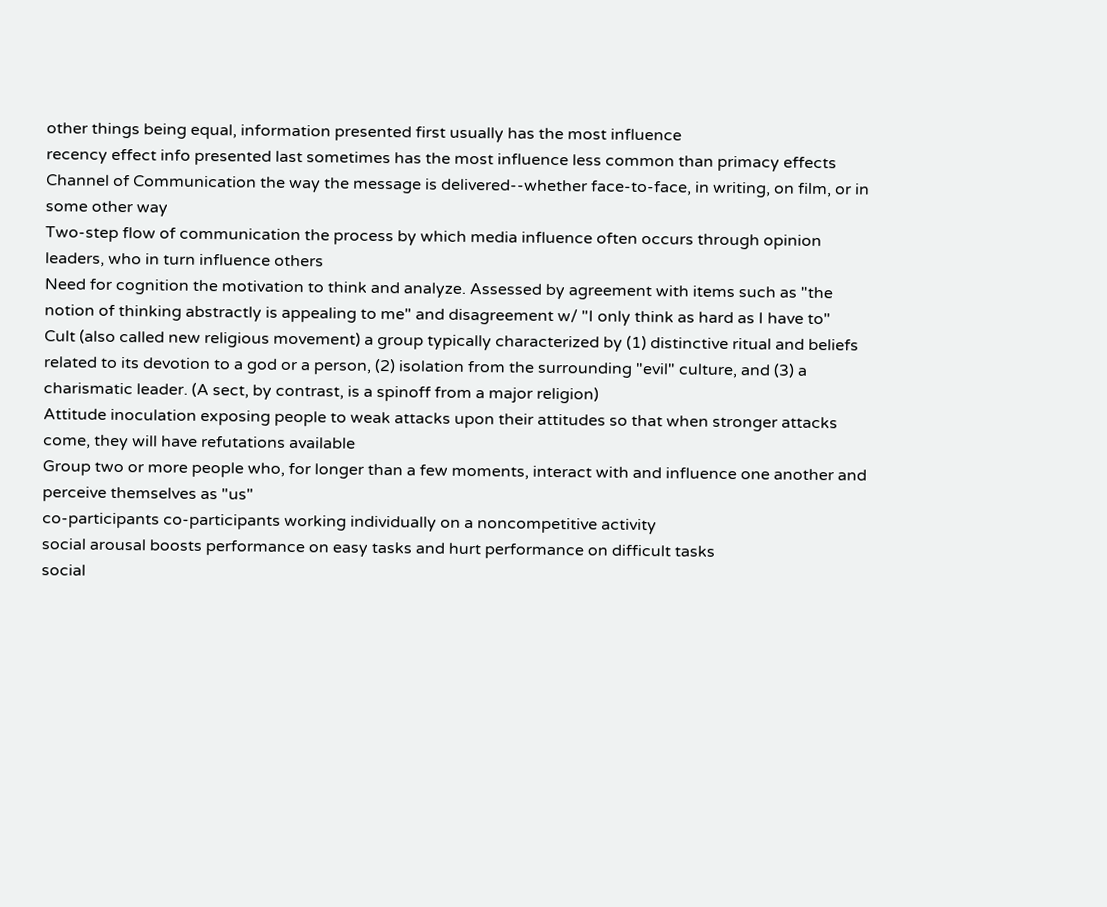other things being equal, information presented first usually has the most influence
recency effect info presented last sometimes has the most influence less common than primacy effects
Channel of Communication the way the message is delivered--whether face-to-face, in writing, on film, or in some other way
Two-step flow of communication the process by which media influence often occurs through opinion leaders, who in turn influence others
Need for cognition the motivation to think and analyze. Assessed by agreement with items such as "the notion of thinking abstractly is appealing to me" and disagreement w/ "I only think as hard as I have to"
Cult (also called new religious movement) a group typically characterized by (1) distinctive ritual and beliefs related to its devotion to a god or a person, (2) isolation from the surrounding "evil" culture, and (3) a charismatic leader. (A sect, by contrast, is a spinoff from a major religion)
Attitude inoculation exposing people to weak attacks upon their attitudes so that when stronger attacks come, they will have refutations available
Group two or more people who, for longer than a few moments, interact with and influence one another and perceive themselves as "us"
co-participants co-participants working individually on a noncompetitive activity
social arousal boosts performance on easy tasks and hurt performance on difficult tasks
social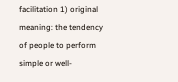facilitation 1) original meaning: the tendency of people to perform simple or well-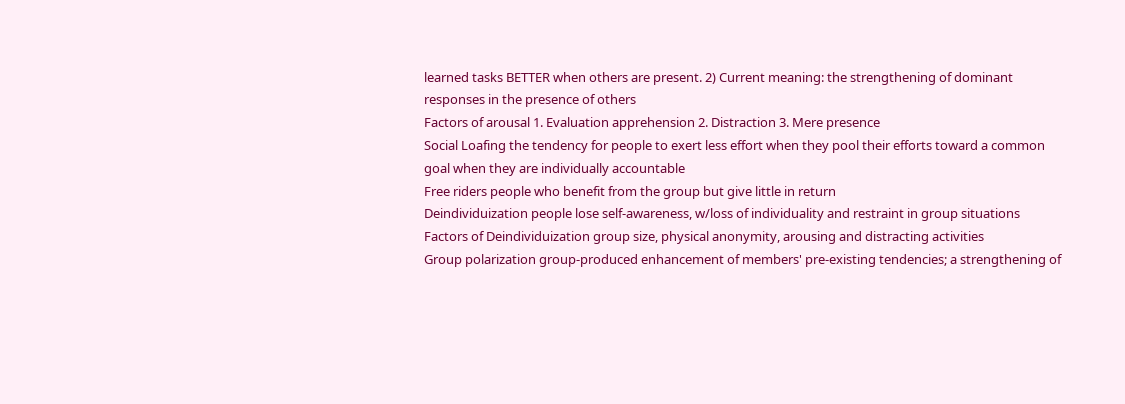learned tasks BETTER when others are present. 2) Current meaning: the strengthening of dominant responses in the presence of others
Factors of arousal 1. Evaluation apprehension 2. Distraction 3. Mere presence
Social Loafing the tendency for people to exert less effort when they pool their efforts toward a common goal when they are individually accountable
Free riders people who benefit from the group but give little in return
Deindividuization people lose self-awareness, w/loss of individuality and restraint in group situations
Factors of Deindividuization group size, physical anonymity, arousing and distracting activities
Group polarization group-produced enhancement of members' pre-existing tendencies; a strengthening of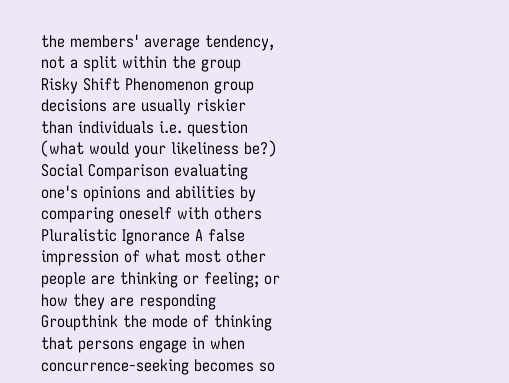the members' average tendency, not a split within the group
Risky Shift Phenomenon group decisions are usually riskier than individuals i.e. question (what would your likeliness be?)
Social Comparison evaluating one's opinions and abilities by comparing oneself with others
Pluralistic Ignorance A false impression of what most other people are thinking or feeling; or how they are responding
Groupthink the mode of thinking that persons engage in when concurrence-seeking becomes so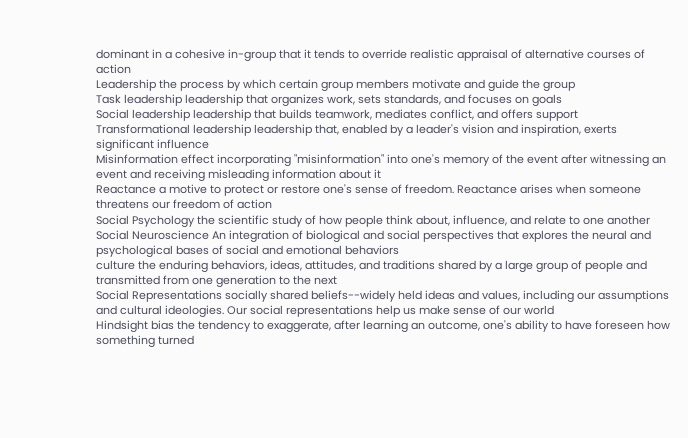dominant in a cohesive in-group that it tends to override realistic appraisal of alternative courses of action
Leadership the process by which certain group members motivate and guide the group
Task leadership leadership that organizes work, sets standards, and focuses on goals
Social leadership leadership that builds teamwork, mediates conflict, and offers support
Transformational leadership leadership that, enabled by a leader's vision and inspiration, exerts significant influence
Misinformation effect incorporating "misinformation" into one's memory of the event after witnessing an event and receiving misleading information about it
Reactance a motive to protect or restore one's sense of freedom. Reactance arises when someone threatens our freedom of action
Social Psychology the scientific study of how people think about, influence, and relate to one another
Social Neuroscience An integration of biological and social perspectives that explores the neural and psychological bases of social and emotional behaviors
culture the enduring behaviors, ideas, attitudes, and traditions shared by a large group of people and transmitted from one generation to the next
Social Representations socially shared beliefs--widely held ideas and values, including our assumptions and cultural ideologies. Our social representations help us make sense of our world
Hindsight bias the tendency to exaggerate, after learning an outcome, one's ability to have foreseen how something turned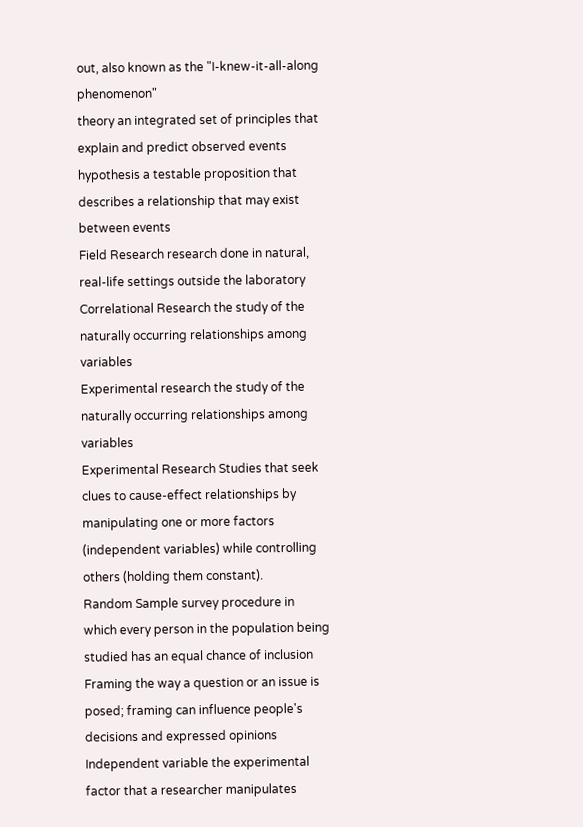out, also known as the "I-knew-it-all-along phenomenon"
theory an integrated set of principles that explain and predict observed events
hypothesis a testable proposition that describes a relationship that may exist between events
Field Research research done in natural, real-life settings outside the laboratory
Correlational Research the study of the naturally occurring relationships among variables
Experimental research the study of the naturally occurring relationships among variables
Experimental Research Studies that seek clues to cause-effect relationships by manipulating one or more factors (independent variables) while controlling others (holding them constant).
Random Sample survey procedure in which every person in the population being studied has an equal chance of inclusion
Framing the way a question or an issue is posed; framing can influence people's decisions and expressed opinions
Independent variable the experimental factor that a researcher manipulates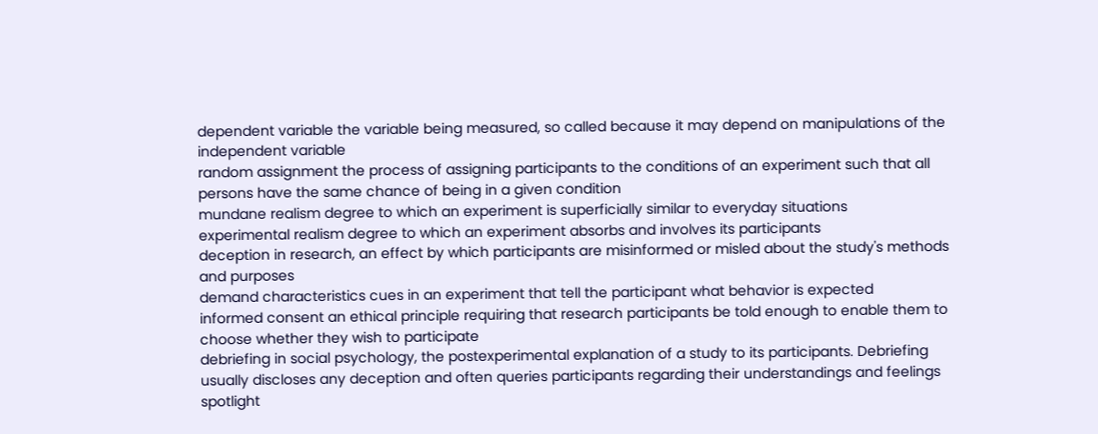dependent variable the variable being measured, so called because it may depend on manipulations of the independent variable
random assignment the process of assigning participants to the conditions of an experiment such that all persons have the same chance of being in a given condition
mundane realism degree to which an experiment is superficially similar to everyday situations
experimental realism degree to which an experiment absorbs and involves its participants
deception in research, an effect by which participants are misinformed or misled about the study's methods and purposes
demand characteristics cues in an experiment that tell the participant what behavior is expected
informed consent an ethical principle requiring that research participants be told enough to enable them to choose whether they wish to participate
debriefing in social psychology, the postexperimental explanation of a study to its participants. Debriefing usually discloses any deception and often queries participants regarding their understandings and feelings
spotlight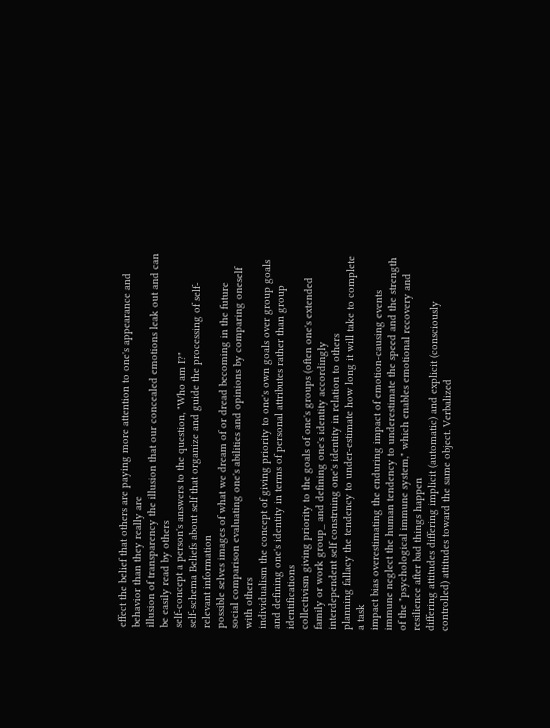effect the belief that others are paying more attention to one's appearance and behavior than they really are
illusion of transparency the illusion that our concealed emotions leak out and can be easily read by others
self-concept a person's answers to the question, "Who am I?"
self-schema Beliefs about self that organize and guide the processing of self-relevant information
possible selves images of what we dream of or dread becoming in the future
social comparison evaluating one's abilities and opinions by comparing oneself with others
individualism the concept of giving priority to one's own goals over group goals and defining one's identity in terms of personal attributes rather than group identifications
collectivism giving priority to the goals of one's groups (often one's extended family or work group_ and defining one's identity accordingly
interdependent self construing one's identity in relation to others
planning fallacy the tendency to under-estimate how long it will take to complete a task
impact bias overestimating the enduring impact of emotion-causing events
immune neglect the human tendency to underestimate the speed and the strength of the "psychological immune system," which enables emotional recovery and resilience after bad things happen
differing attitudes differing implicit (automatic) and explicit (consciously controlled) attitudes toward the same object. Verbalized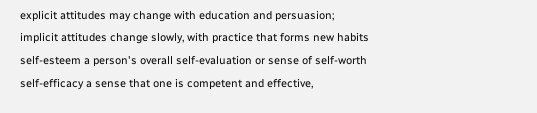explicit attitudes may change with education and persuasion; implicit attitudes change slowly, with practice that forms new habits
self-esteem a person's overall self-evaluation or sense of self-worth
self-efficacy a sense that one is competent and effective,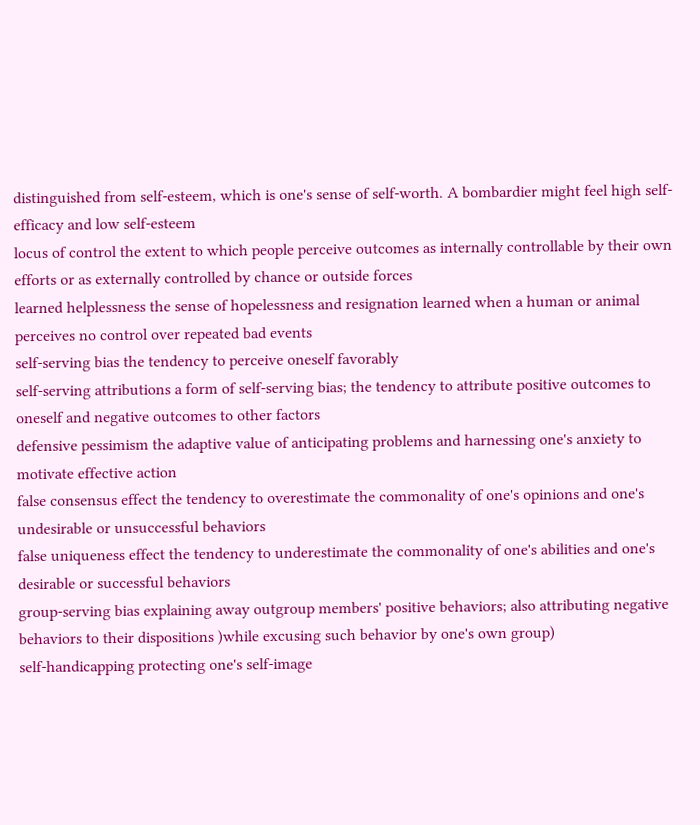distinguished from self-esteem, which is one's sense of self-worth. A bombardier might feel high self-efficacy and low self-esteem
locus of control the extent to which people perceive outcomes as internally controllable by their own efforts or as externally controlled by chance or outside forces
learned helplessness the sense of hopelessness and resignation learned when a human or animal perceives no control over repeated bad events
self-serving bias the tendency to perceive oneself favorably
self-serving attributions a form of self-serving bias; the tendency to attribute positive outcomes to oneself and negative outcomes to other factors
defensive pessimism the adaptive value of anticipating problems and harnessing one's anxiety to motivate effective action
false consensus effect the tendency to overestimate the commonality of one's opinions and one's undesirable or unsuccessful behaviors
false uniqueness effect the tendency to underestimate the commonality of one's abilities and one's desirable or successful behaviors
group-serving bias explaining away outgroup members' positive behaviors; also attributing negative behaviors to their dispositions )while excusing such behavior by one's own group)
self-handicapping protecting one's self-image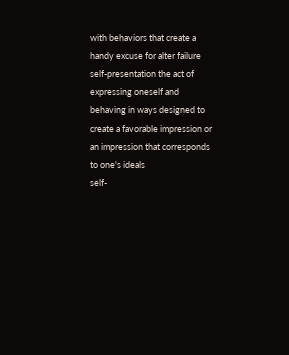with behaviors that create a handy excuse for alter failure
self-presentation the act of expressing oneself and behaving in ways designed to create a favorable impression or an impression that corresponds to one's ideals
self-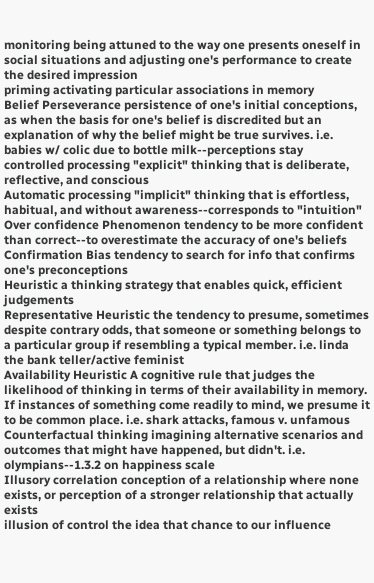monitoring being attuned to the way one presents oneself in social situations and adjusting one's performance to create the desired impression
priming activating particular associations in memory
Belief Perseverance persistence of one's initial conceptions, as when the basis for one's belief is discredited but an explanation of why the belief might be true survives. i.e. babies w/ colic due to bottle milk--perceptions stay
controlled processing "explicit" thinking that is deliberate, reflective, and conscious
Automatic processing "implicit" thinking that is effortless, habitual, and without awareness--corresponds to "intuition"
Over confidence Phenomenon tendency to be more confident than correct--to overestimate the accuracy of one's beliefs
Confirmation Bias tendency to search for info that confirms one's preconceptions
Heuristic a thinking strategy that enables quick, efficient judgements
Representative Heuristic the tendency to presume, sometimes despite contrary odds, that someone or something belongs to a particular group if resembling a typical member. i.e. linda the bank teller/active feminist
Availability Heuristic A cognitive rule that judges the likelihood of thinking in terms of their availability in memory. If instances of something come readily to mind, we presume it to be common place. i.e. shark attacks, famous v. unfamous
Counterfactual thinking imagining alternative scenarios and outcomes that might have happened, but didn't. i.e. olympians--1.3.2 on happiness scale
Illusory correlation conception of a relationship where none exists, or perception of a stronger relationship that actually exists
illusion of control the idea that chance to our influence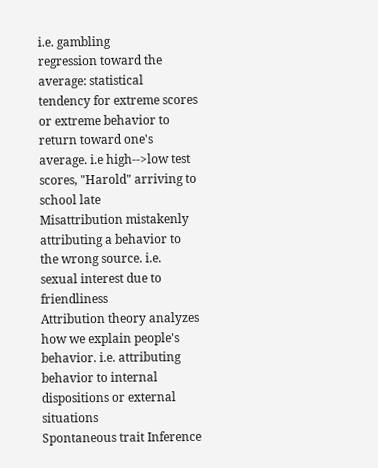i.e. gambling
regression toward the average: statistical tendency for extreme scores or extreme behavior to return toward one's average. i.e high-->low test scores, "Harold" arriving to school late
Misattribution mistakenly attributing a behavior to the wrong source. i.e. sexual interest due to friendliness
Attribution theory analyzes how we explain people's behavior. i.e. attributing behavior to internal dispositions or external situations
Spontaneous trait Inference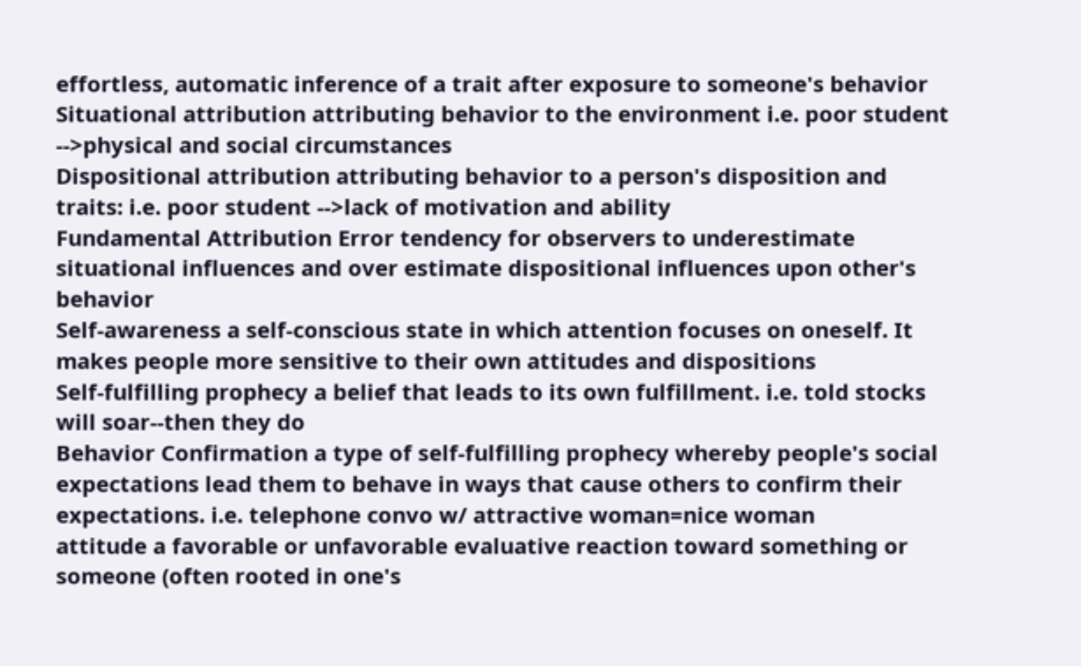effortless, automatic inference of a trait after exposure to someone's behavior
Situational attribution attributing behavior to the environment i.e. poor student -->physical and social circumstances
Dispositional attribution attributing behavior to a person's disposition and traits: i.e. poor student -->lack of motivation and ability
Fundamental Attribution Error tendency for observers to underestimate situational influences and over estimate dispositional influences upon other's behavior
Self-awareness a self-conscious state in which attention focuses on oneself. It makes people more sensitive to their own attitudes and dispositions
Self-fulfilling prophecy a belief that leads to its own fulfillment. i.e. told stocks will soar--then they do
Behavior Confirmation a type of self-fulfilling prophecy whereby people's social expectations lead them to behave in ways that cause others to confirm their expectations. i.e. telephone convo w/ attractive woman=nice woman
attitude a favorable or unfavorable evaluative reaction toward something or someone (often rooted in one's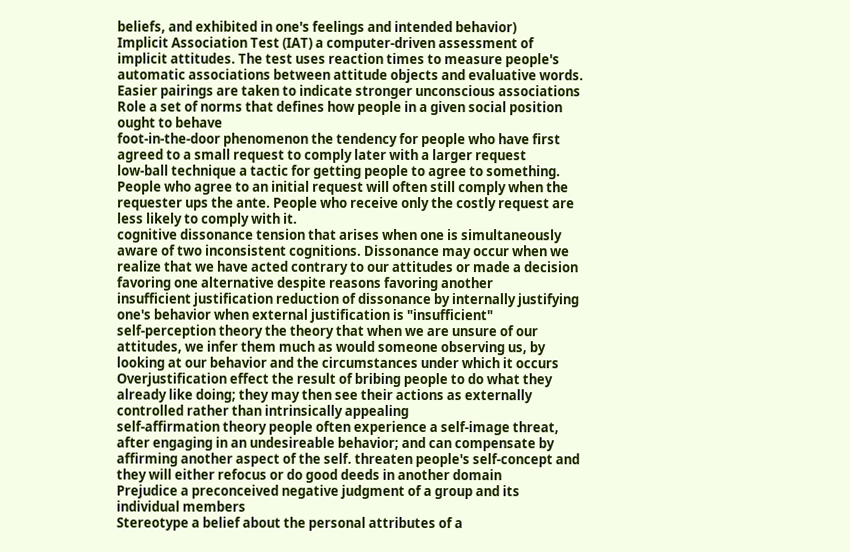beliefs, and exhibited in one's feelings and intended behavior)
Implicit Association Test (IAT) a computer-driven assessment of implicit attitudes. The test uses reaction times to measure people's automatic associations between attitude objects and evaluative words. Easier pairings are taken to indicate stronger unconscious associations
Role a set of norms that defines how people in a given social position ought to behave
foot-in-the-door phenomenon the tendency for people who have first agreed to a small request to comply later with a larger request
low-ball technique a tactic for getting people to agree to something. People who agree to an initial request will often still comply when the requester ups the ante. People who receive only the costly request are less likely to comply with it.
cognitive dissonance tension that arises when one is simultaneously aware of two inconsistent cognitions. Dissonance may occur when we realize that we have acted contrary to our attitudes or made a decision favoring one alternative despite reasons favoring another
insufficient justification reduction of dissonance by internally justifying one's behavior when external justification is "insufficient"
self-perception theory the theory that when we are unsure of our attitudes, we infer them much as would someone observing us, by looking at our behavior and the circumstances under which it occurs
Overjustification effect the result of bribing people to do what they already like doing; they may then see their actions as externally controlled rather than intrinsically appealing
self-affirmation theory people often experience a self-image threat, after engaging in an undesireable behavior; and can compensate by affirming another aspect of the self. threaten people's self-concept and they will either refocus or do good deeds in another domain
Prejudice a preconceived negative judgment of a group and its individual members
Stereotype a belief about the personal attributes of a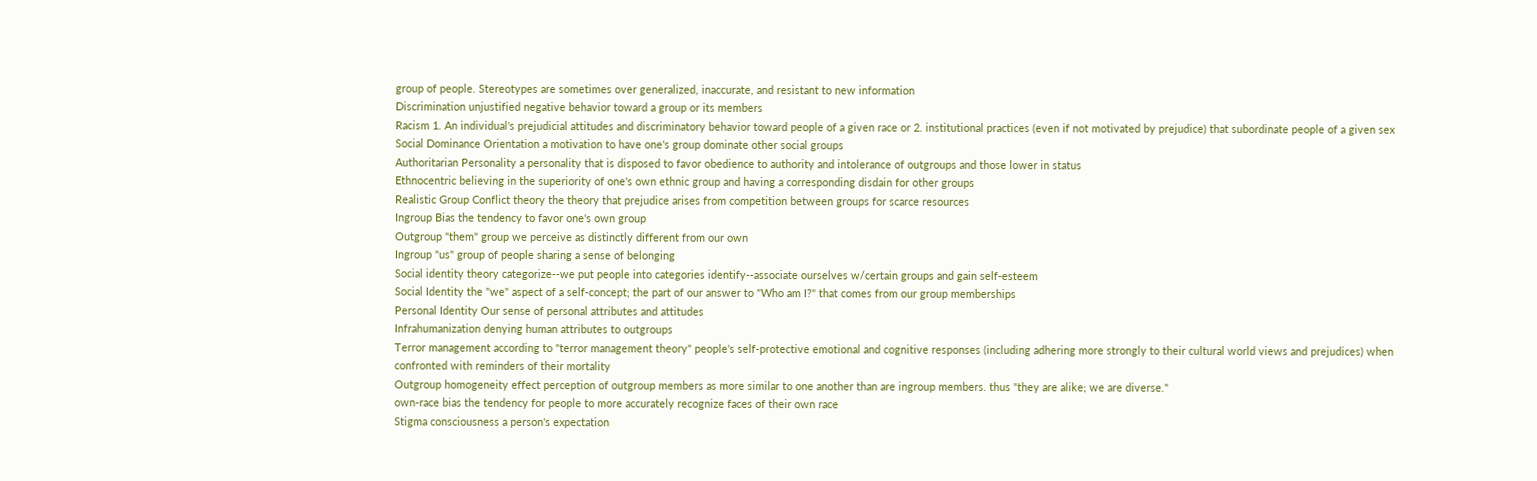group of people. Stereotypes are sometimes over generalized, inaccurate, and resistant to new information
Discrimination unjustified negative behavior toward a group or its members
Racism 1. An individual's prejudicial attitudes and discriminatory behavior toward people of a given race or 2. institutional practices (even if not motivated by prejudice) that subordinate people of a given sex
Social Dominance Orientation a motivation to have one's group dominate other social groups
Authoritarian Personality a personality that is disposed to favor obedience to authority and intolerance of outgroups and those lower in status
Ethnocentric believing in the superiority of one's own ethnic group and having a corresponding disdain for other groups
Realistic Group Conflict theory the theory that prejudice arises from competition between groups for scarce resources
Ingroup Bias the tendency to favor one's own group
Outgroup "them" group we perceive as distinctly different from our own
Ingroup "us" group of people sharing a sense of belonging
Social identity theory categorize--we put people into categories identify--associate ourselves w/certain groups and gain self-esteem
Social Identity the "we" aspect of a self-concept; the part of our answer to "Who am I?" that comes from our group memberships
Personal Identity Our sense of personal attributes and attitudes
Infrahumanization denying human attributes to outgroups
Terror management according to "terror management theory" people's self-protective emotional and cognitive responses (including adhering more strongly to their cultural world views and prejudices) when confronted with reminders of their mortality
Outgroup homogeneity effect perception of outgroup members as more similar to one another than are ingroup members. thus "they are alike; we are diverse."
own-race bias the tendency for people to more accurately recognize faces of their own race
Stigma consciousness a person's expectation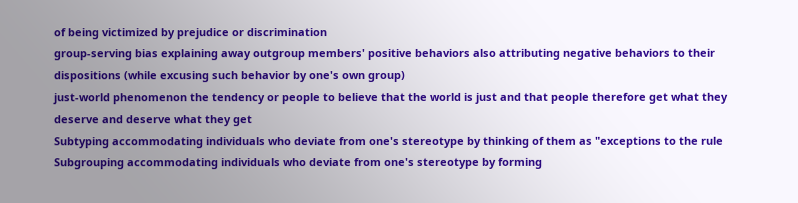of being victimized by prejudice or discrimination
group-serving bias explaining away outgroup members' positive behaviors also attributing negative behaviors to their dispositions (while excusing such behavior by one's own group)
just-world phenomenon the tendency or people to believe that the world is just and that people therefore get what they deserve and deserve what they get
Subtyping accommodating individuals who deviate from one's stereotype by thinking of them as "exceptions to the rule
Subgrouping accommodating individuals who deviate from one's stereotype by forming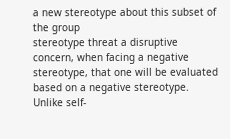a new stereotype about this subset of the group
stereotype threat a disruptive concern, when facing a negative stereotype, that one will be evaluated based on a negative stereotype. Unlike self-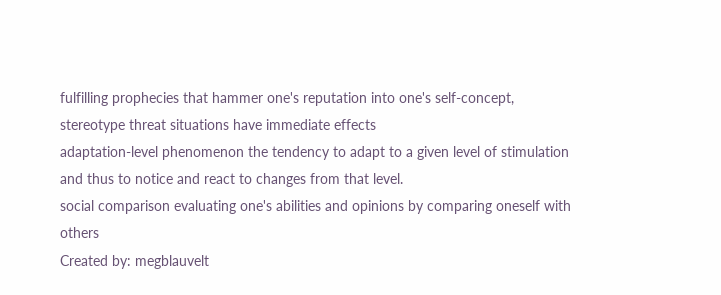fulfilling prophecies that hammer one's reputation into one's self-concept, stereotype threat situations have immediate effects
adaptation-level phenomenon the tendency to adapt to a given level of stimulation and thus to notice and react to changes from that level.
social comparison evaluating one's abilities and opinions by comparing oneself with others
Created by: megblauvelt